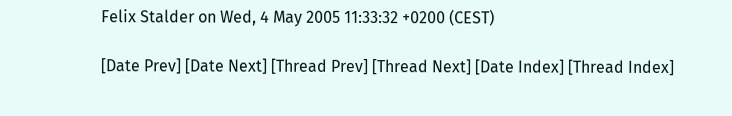Felix Stalder on Wed, 4 May 2005 11:33:32 +0200 (CEST)

[Date Prev] [Date Next] [Thread Prev] [Thread Next] [Date Index] [Thread Index]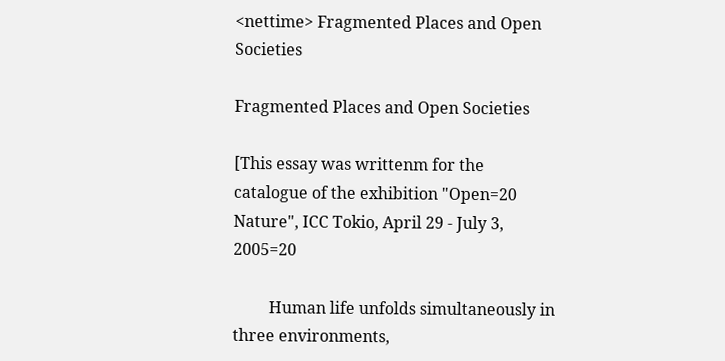<nettime> Fragmented Places and Open Societies

Fragmented Places and Open Societies

[This essay was writtenm for the catalogue of the exhibition "Open=20
Nature", ICC Tokio, April 29 - July 3, 2005=20

         Human life unfolds simultaneously in three environments,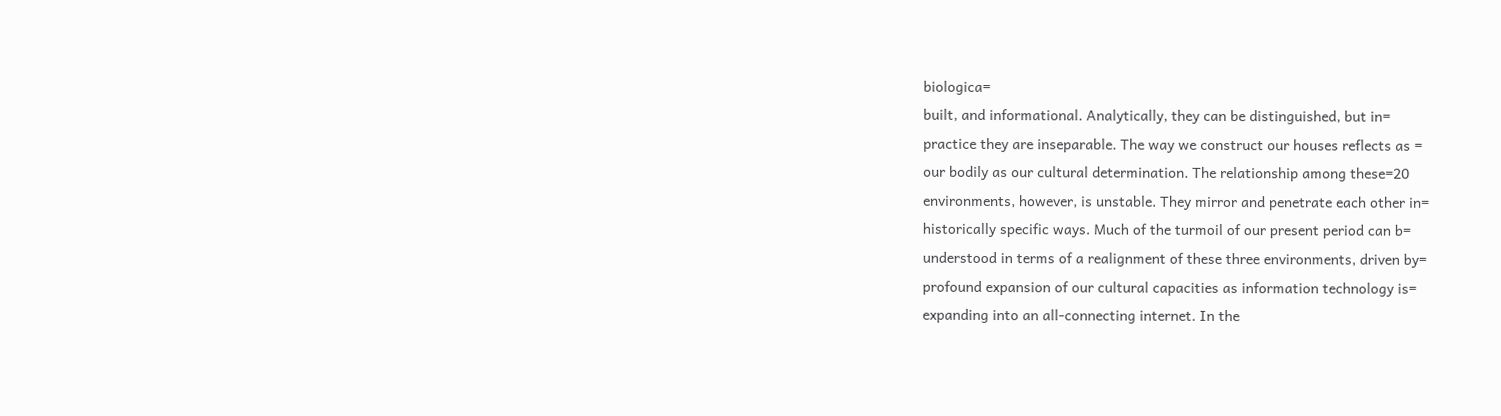biologica=
built, and informational. Analytically, they can be distinguished, but in=
practice they are inseparable. The way we construct our houses reflects as =
our bodily as our cultural determination. The relationship among these=20
environments, however, is unstable. They mirror and penetrate each other in=
historically specific ways. Much of the turmoil of our present period can b=
understood in terms of a realignment of these three environments, driven by=
profound expansion of our cultural capacities as information technology is=
expanding into an all-connecting internet. In the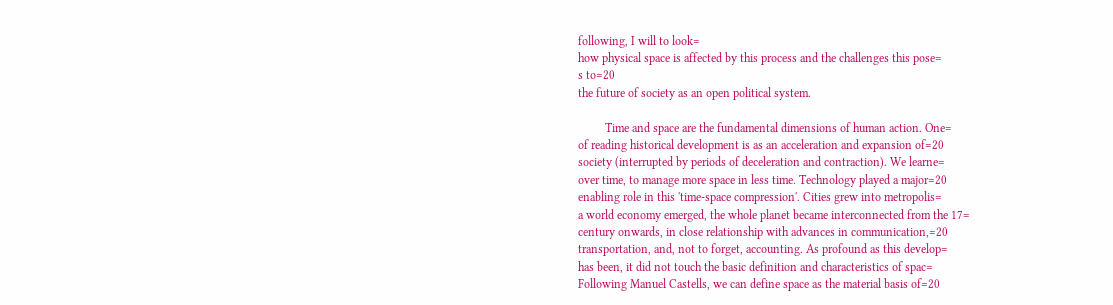following, I will to look=
how physical space is affected by this process and the challenges this pose=
s to=20
the future of society as an open political system.

         Time and space are the fundamental dimensions of human action. One=
of reading historical development is as an acceleration and expansion of=20
society (interrupted by periods of deceleration and contraction). We learne=
over time, to manage more space in less time. Technology played a major=20
enabling role in this 'time-space compression'. Cities grew into metropolis=
a world economy emerged, the whole planet became interconnected from the 17=
century onwards, in close relationship with advances in communication,=20
transportation, and, not to forget, accounting. As profound as this develop=
has been, it did not touch the basic definition and characteristics of spac=
Following Manuel Castells, we can define space as the material basis of=20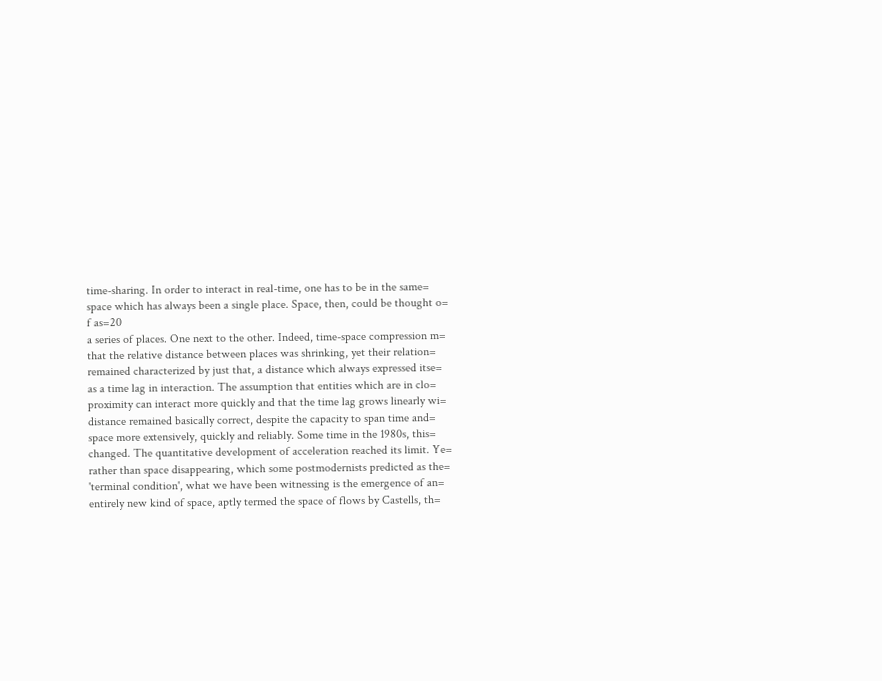time-sharing. In order to interact in real-time, one has to be in the same=
space which has always been a single place. Space, then, could be thought o=
f as=20
a series of places. One next to the other. Indeed, time-space compression m=
that the relative distance between places was shrinking, yet their relation=
remained characterized by just that, a distance which always expressed itse=
as a time lag in interaction. The assumption that entities which are in clo=
proximity can interact more quickly and that the time lag grows linearly wi=
distance remained basically correct, despite the capacity to span time and=
space more extensively, quickly and reliably. Some time in the 1980s, this=
changed. The quantitative development of acceleration reached its limit. Ye=
rather than space disappearing, which some postmodernists predicted as the=
'terminal condition', what we have been witnessing is the emergence of an=
entirely new kind of space, aptly termed the space of flows by Castells, th=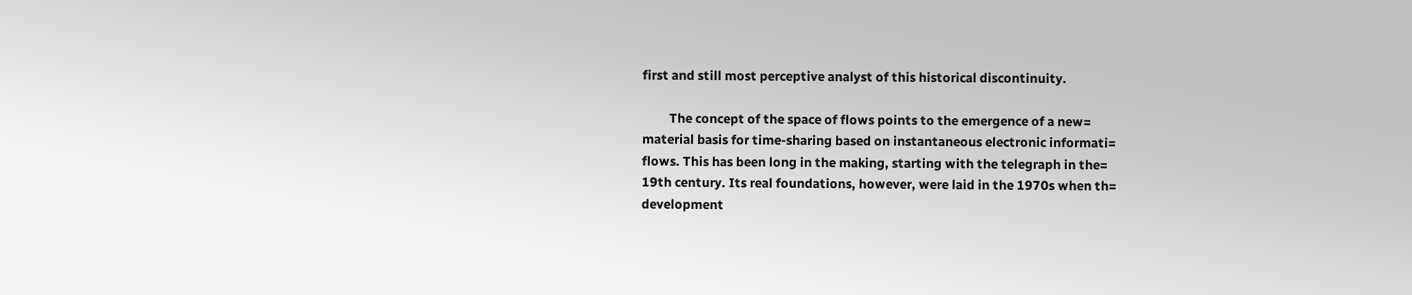first and still most perceptive analyst of this historical discontinuity.

         The concept of the space of flows points to the emergence of a new=
material basis for time-sharing based on instantaneous electronic informati=
flows. This has been long in the making, starting with the telegraph in the=
19th century. Its real foundations, however, were laid in the 1970s when th=
development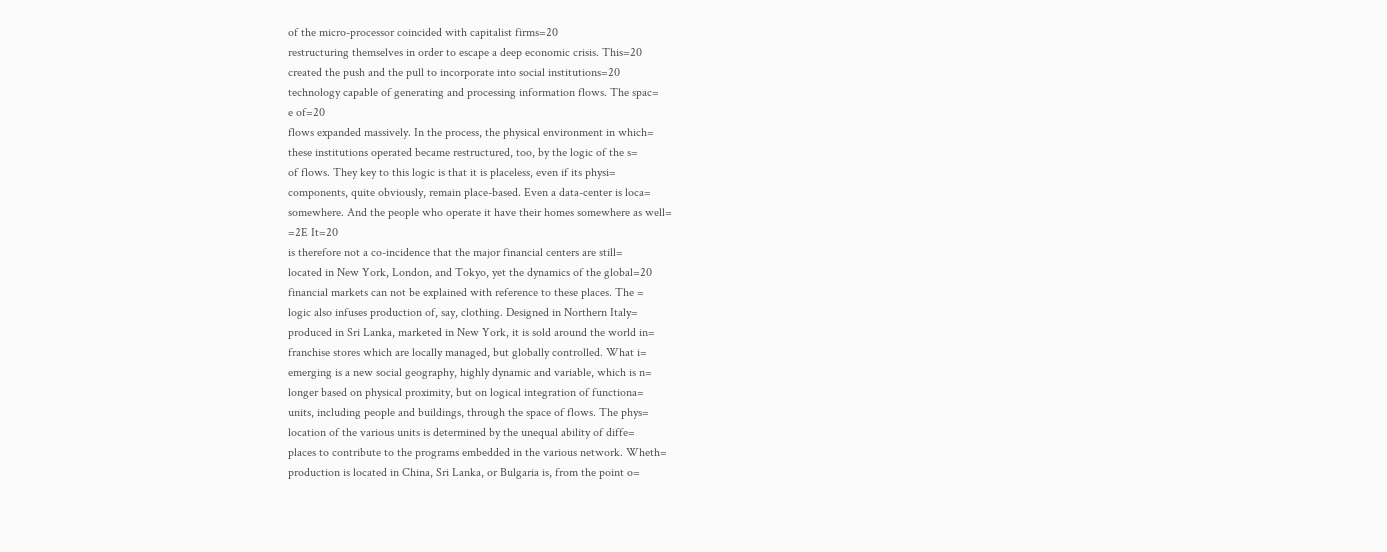of the micro-processor coincided with capitalist firms=20
restructuring themselves in order to escape a deep economic crisis. This=20
created the push and the pull to incorporate into social institutions=20
technology capable of generating and processing information flows. The spac=
e of=20
flows expanded massively. In the process, the physical environment in which=
these institutions operated became restructured, too, by the logic of the s=
of flows. They key to this logic is that it is placeless, even if its physi=
components, quite obviously, remain place-based. Even a data-center is loca=
somewhere. And the people who operate it have their homes somewhere as well=
=2E It=20
is therefore not a co-incidence that the major financial centers are still=
located in New York, London, and Tokyo, yet the dynamics of the global=20
financial markets can not be explained with reference to these places. The =
logic also infuses production of, say, clothing. Designed in Northern Italy=
produced in Sri Lanka, marketed in New York, it is sold around the world in=
franchise stores which are locally managed, but globally controlled. What i=
emerging is a new social geography, highly dynamic and variable, which is n=
longer based on physical proximity, but on logical integration of functiona=
units, including people and buildings, through the space of flows. The phys=
location of the various units is determined by the unequal ability of diffe=
places to contribute to the programs embedded in the various network. Wheth=
production is located in China, Sri Lanka, or Bulgaria is, from the point o=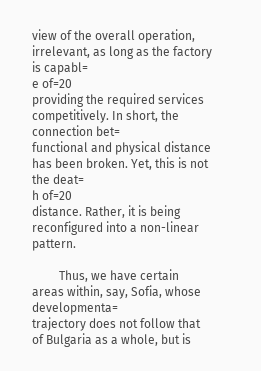view of the overall operation, irrelevant, as long as the factory is capabl=
e of=20
providing the required services competitively. In short, the connection bet=
functional and physical distance has been broken. Yet, this is not the deat=
h of=20
distance. Rather, it is being reconfigured into a non-linear pattern.

         Thus, we have certain areas within, say, Sofia, whose developmenta=
trajectory does not follow that of Bulgaria as a whole, but is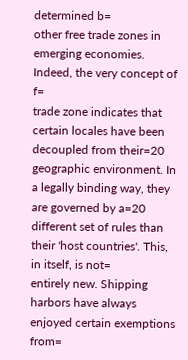determined b=
other free trade zones in emerging economies. Indeed, the very concept of f=
trade zone indicates that certain locales have been decoupled from their=20
geographic environment. In a legally binding way, they are governed by a=20
different set of rules than their 'host countries'. This, in itself, is not=
entirely new. Shipping harbors have always enjoyed certain exemptions from=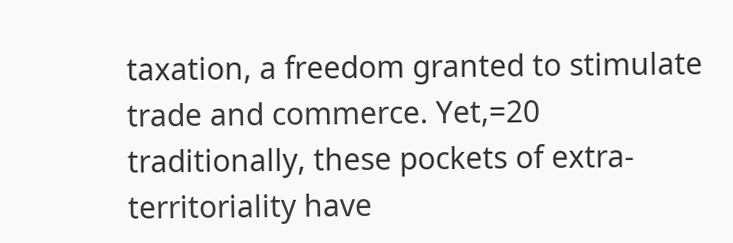taxation, a freedom granted to stimulate trade and commerce. Yet,=20
traditionally, these pockets of extra-territoriality have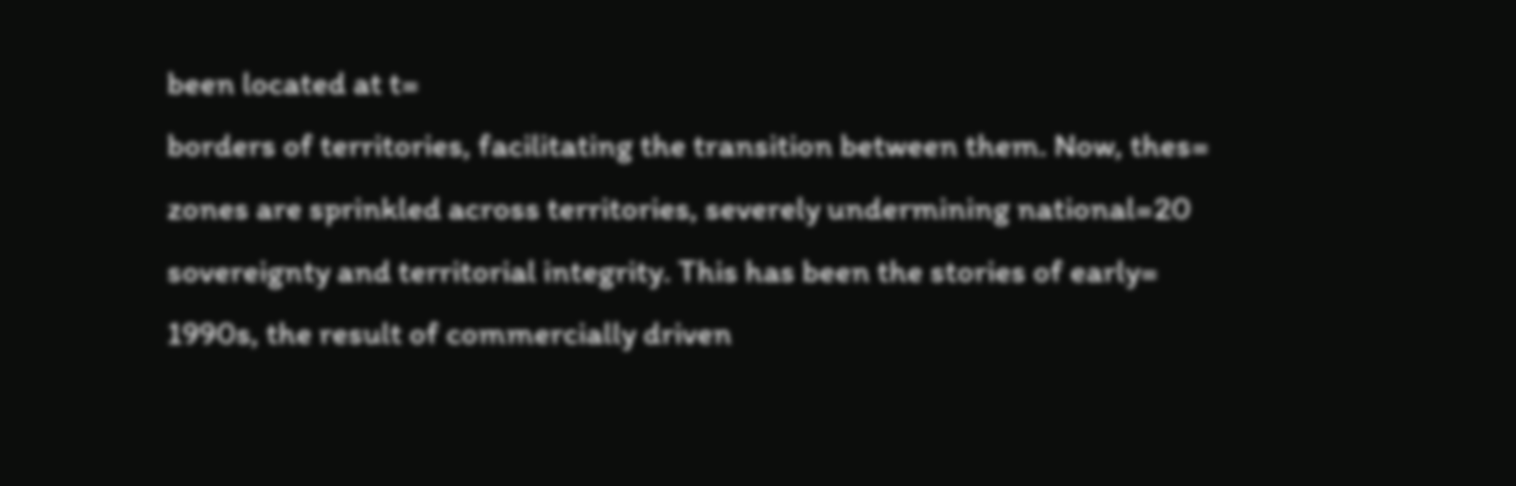been located at t=
borders of territories, facilitating the transition between them. Now, thes=
zones are sprinkled across territories, severely undermining national=20
sovereignty and territorial integrity. This has been the stories of early=
1990s, the result of commercially driven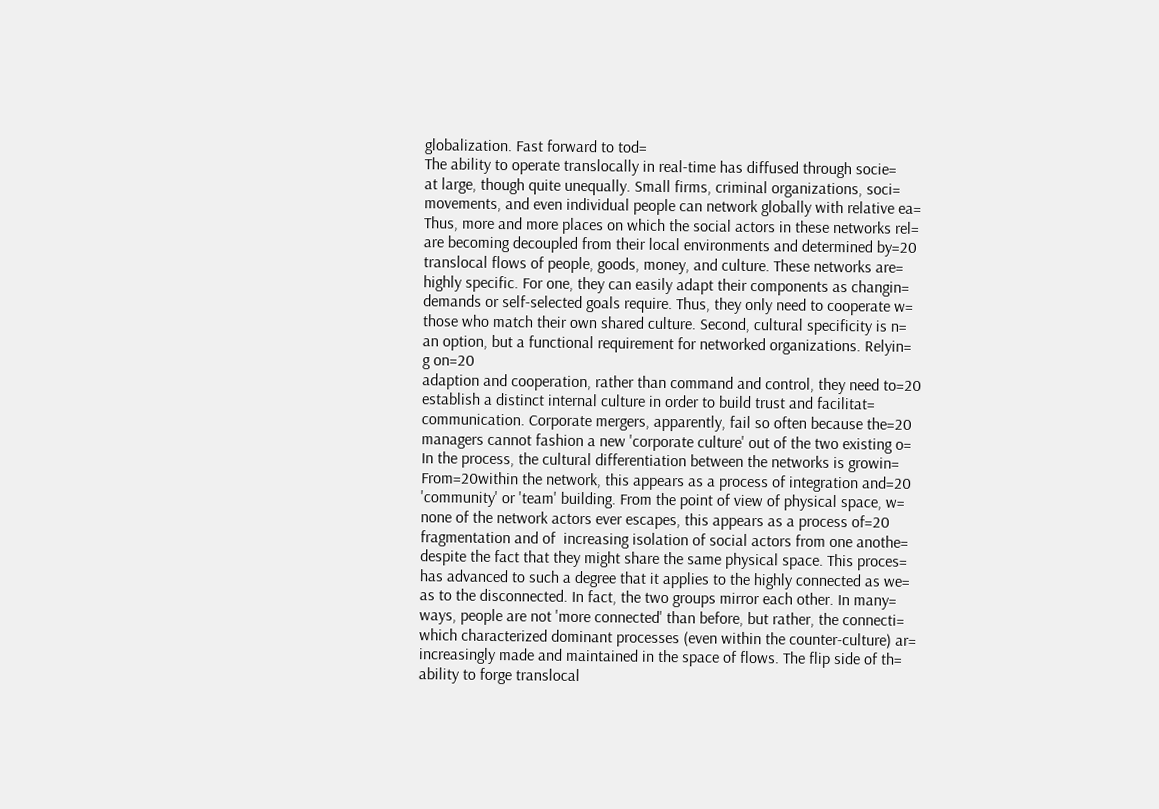globalization. Fast forward to tod=
The ability to operate translocally in real-time has diffused through socie=
at large, though quite unequally. Small firms, criminal organizations, soci=
movements, and even individual people can network globally with relative ea=
Thus, more and more places on which the social actors in these networks rel=
are becoming decoupled from their local environments and determined by=20
translocal flows of people, goods, money, and culture. These networks are=
highly specific. For one, they can easily adapt their components as changin=
demands or self-selected goals require. Thus, they only need to cooperate w=
those who match their own shared culture. Second, cultural specificity is n=
an option, but a functional requirement for networked organizations. Relyin=
g on=20
adaption and cooperation, rather than command and control, they need to=20
establish a distinct internal culture in order to build trust and facilitat=
communication. Corporate mergers, apparently, fail so often because the=20
managers cannot fashion a new 'corporate culture' out of the two existing o=
In the process, the cultural differentiation between the networks is growin=
From=20within the network, this appears as a process of integration and=20
'community' or 'team' building. From the point of view of physical space, w=
none of the network actors ever escapes, this appears as a process of=20
fragmentation and of  increasing isolation of social actors from one anothe=
despite the fact that they might share the same physical space. This proces=
has advanced to such a degree that it applies to the highly connected as we=
as to the disconnected. In fact, the two groups mirror each other. In many=
ways, people are not 'more connected' than before, but rather, the connecti=
which characterized dominant processes (even within the counter-culture) ar=
increasingly made and maintained in the space of flows. The flip side of th=
ability to forge translocal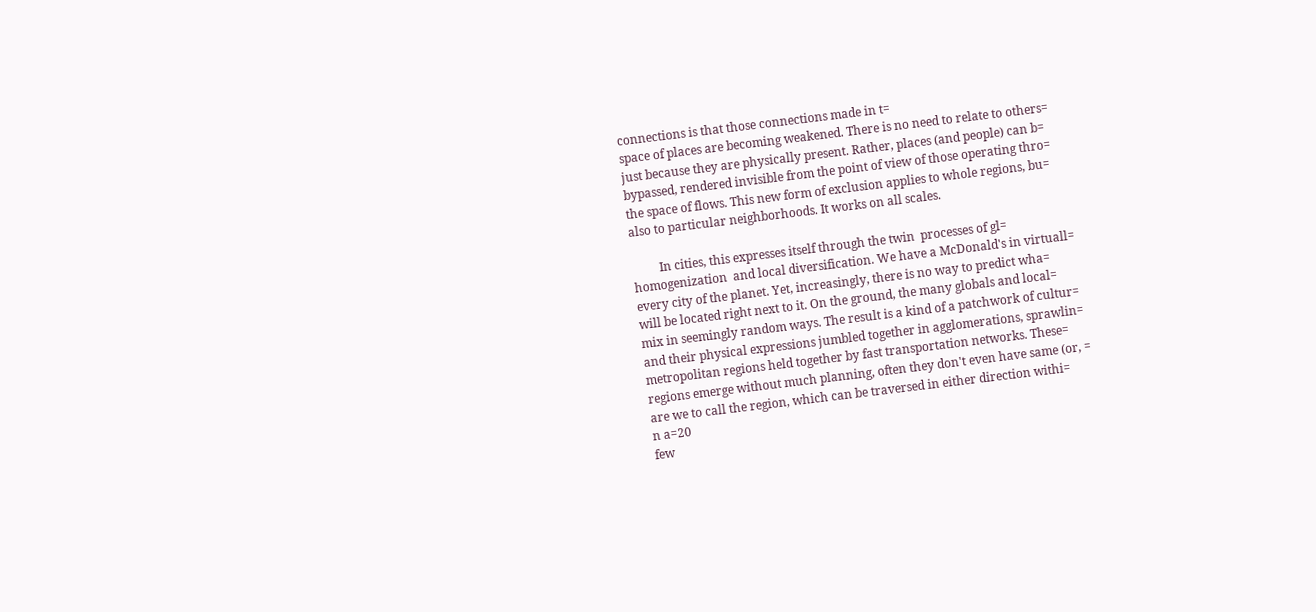connections is that those connections made in t=
space of places are becoming weakened. There is no need to relate to others=
just because they are physically present. Rather, places (and people) can b=
bypassed, rendered invisible from the point of view of those operating thro=
the space of flows. This new form of exclusion applies to whole regions, bu=
also to particular neighborhoods. It works on all scales.

         In cities, this expresses itself through the twin  processes of gl=
homogenization  and local diversification. We have a McDonald's in virtuall=
every city of the planet. Yet, increasingly, there is no way to predict wha=
will be located right next to it. On the ground, the many globals and local=
mix in seemingly random ways. The result is a kind of a patchwork of cultur=
and their physical expressions jumbled together in agglomerations, sprawlin=
metropolitan regions held together by fast transportation networks. These=
regions emerge without much planning, often they don't even have same (or, =
are we to call the region, which can be traversed in either direction withi=
n a=20
few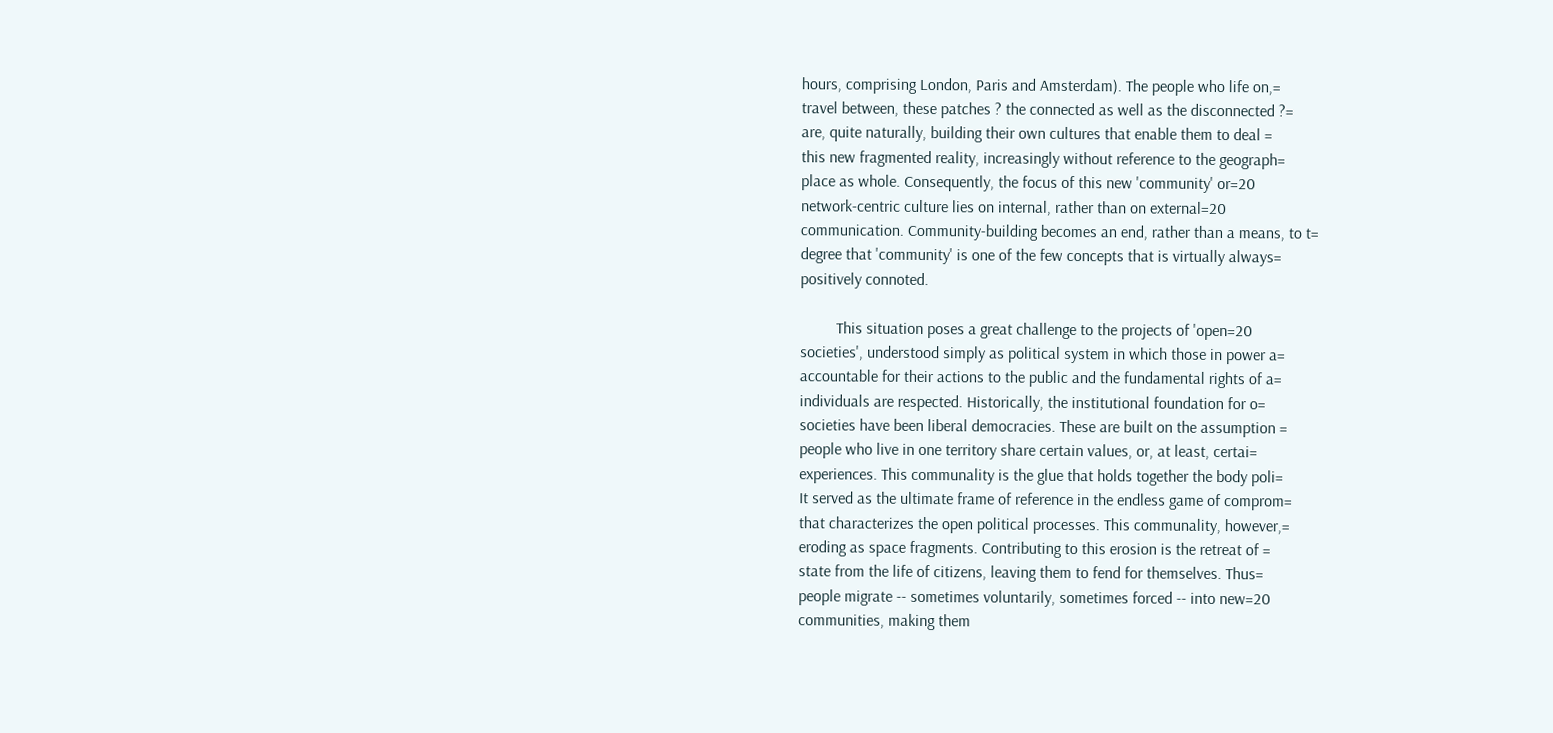hours, comprising London, Paris and Amsterdam). The people who life on,=
travel between, these patches ? the connected as well as the disconnected ?=
are, quite naturally, building their own cultures that enable them to deal =
this new fragmented reality, increasingly without reference to the geograph=
place as whole. Consequently, the focus of this new 'community' or=20
network-centric culture lies on internal, rather than on external=20
communication. Community-building becomes an end, rather than a means, to t=
degree that 'community' is one of the few concepts that is virtually always=
positively connoted.

         This situation poses a great challenge to the projects of 'open=20
societies', understood simply as political system in which those in power a=
accountable for their actions to the public and the fundamental rights of a=
individuals are respected. Historically, the institutional foundation for o=
societies have been liberal democracies. These are built on the assumption =
people who live in one territory share certain values, or, at least, certai=
experiences. This communality is the glue that holds together the body poli=
It served as the ultimate frame of reference in the endless game of comprom=
that characterizes the open political processes. This communality, however,=
eroding as space fragments. Contributing to this erosion is the retreat of =
state from the life of citizens, leaving them to fend for themselves. Thus=
people migrate -- sometimes voluntarily, sometimes forced -- into new=20
communities, making them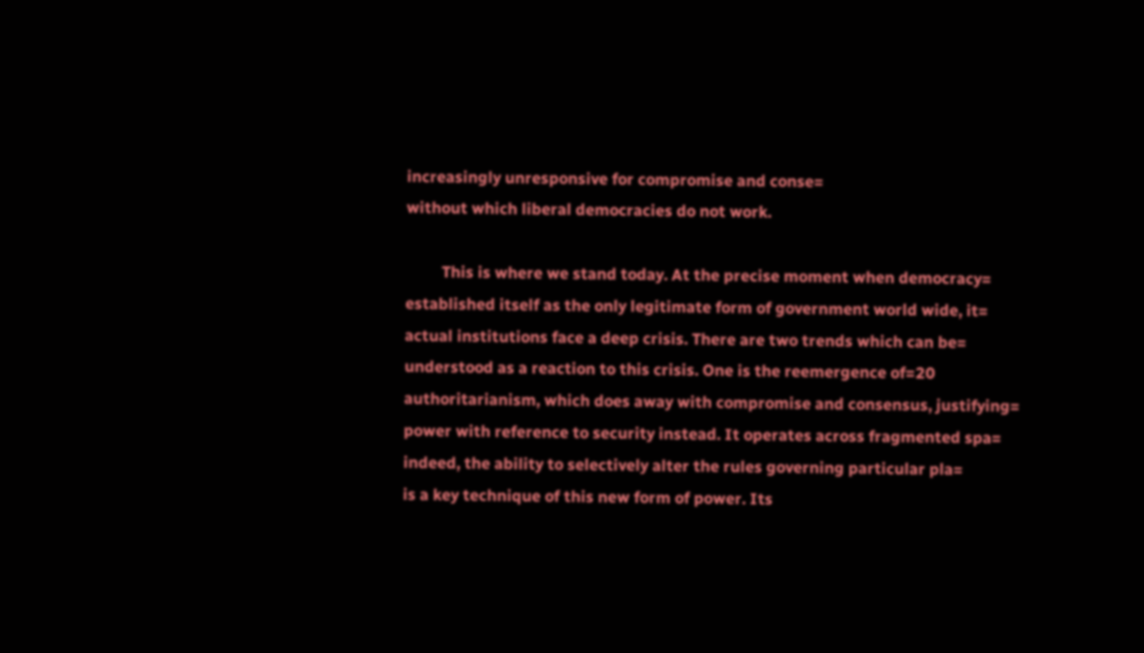increasingly unresponsive for compromise and conse=
without which liberal democracies do not work.

         This is where we stand today. At the precise moment when democracy=
established itself as the only legitimate form of government world wide, it=
actual institutions face a deep crisis. There are two trends which can be=
understood as a reaction to this crisis. One is the reemergence of=20
authoritarianism, which does away with compromise and consensus, justifying=
power with reference to security instead. It operates across fragmented spa=
indeed, the ability to selectively alter the rules governing particular pla=
is a key technique of this new form of power. Its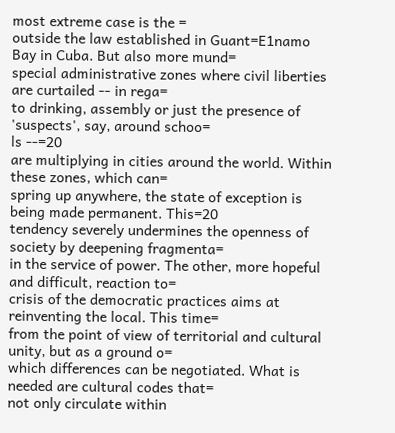most extreme case is the =
outside the law established in Guant=E1namo Bay in Cuba. But also more mund=
special administrative zones where civil liberties are curtailed -- in rega=
to drinking, assembly or just the presence of 'suspects', say, around schoo=
ls --=20
are multiplying in cities around the world. Within these zones, which can=
spring up anywhere, the state of exception is being made permanent. This=20
tendency severely undermines the openness of society by deepening fragmenta=
in the service of power. The other, more hopeful and difficult, reaction to=
crisis of the democratic practices aims at reinventing the local. This time=
from the point of view of territorial and cultural unity, but as a ground o=
which differences can be negotiated. What is needed are cultural codes that=
not only circulate within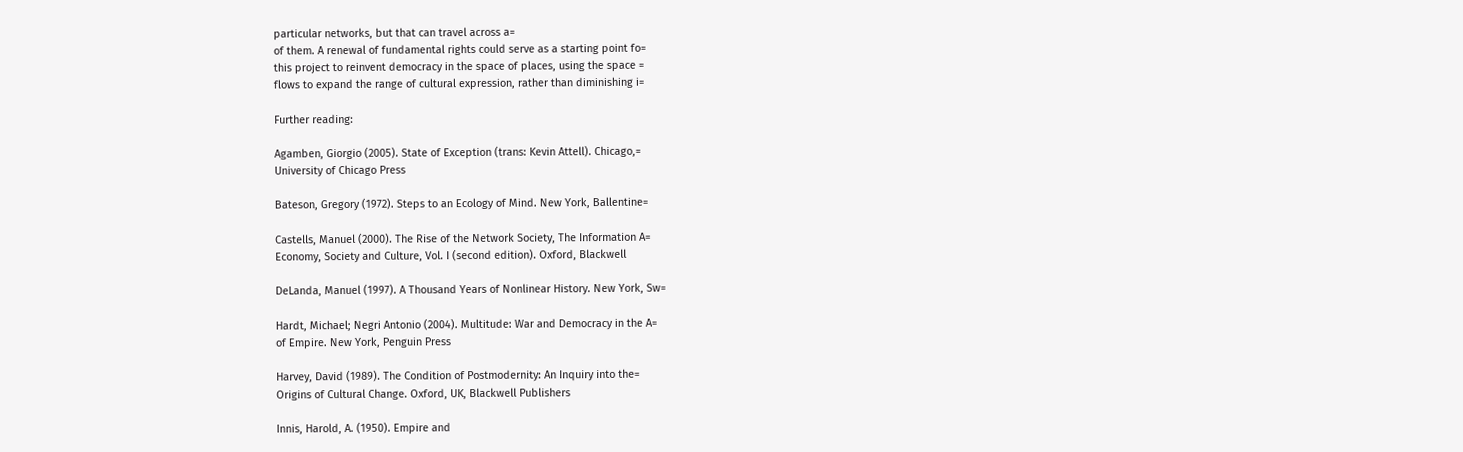particular networks, but that can travel across a=
of them. A renewal of fundamental rights could serve as a starting point fo=
this project to reinvent democracy in the space of places, using the space =
flows to expand the range of cultural expression, rather than diminishing i=

Further reading:

Agamben, Giorgio (2005). State of Exception (trans: Kevin Attell). Chicago,=
University of Chicago Press

Bateson, Gregory (1972). Steps to an Ecology of Mind. New York, Ballentine=

Castells, Manuel (2000). The Rise of the Network Society, The Information A=
Economy, Society and Culture, Vol. I (second edition). Oxford, Blackwell

DeLanda, Manuel (1997). A Thousand Years of Nonlinear History. New York, Sw=

Hardt, Michael; Negri Antonio (2004). Multitude: War and Democracy in the A=
of Empire. New York, Penguin Press

Harvey, David (1989). The Condition of Postmodernity: An Inquiry into the=
Origins of Cultural Change. Oxford, UK, Blackwell Publishers

Innis, Harold, A. (1950). Empire and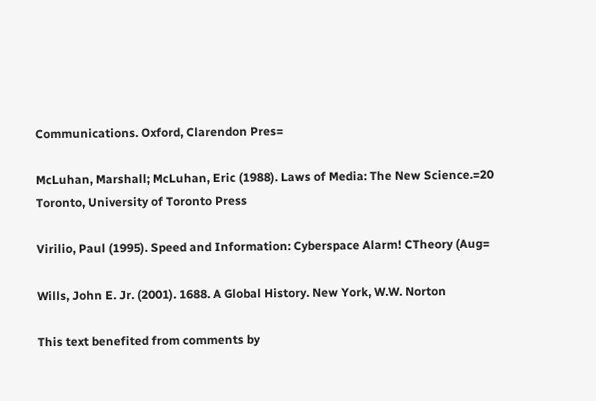Communications. Oxford, Clarendon Pres=

McLuhan, Marshall; McLuhan, Eric (1988). Laws of Media: The New Science.=20
Toronto, University of Toronto Press

Virilio, Paul (1995). Speed and Information: Cyberspace Alarm! CTheory (Aug=

Wills, John E. Jr. (2001). 1688. A Global History. New York, W.W. Norton

This text benefited from comments by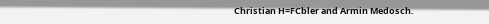Christian H=FCbler and Armin Medosch.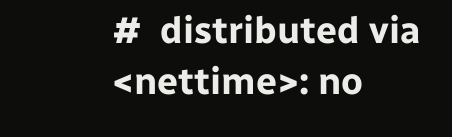#  distributed via <nettime>: no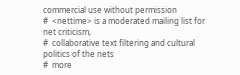commercial use without permission
#  <nettime> is a moderated mailing list for net criticism,
#  collaborative text filtering and cultural politics of the nets
#  more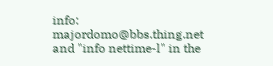info: majordomo@bbs.thing.net and "info nettime-l" in the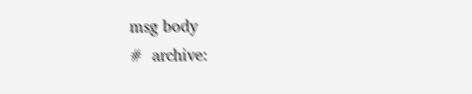msg body
#  archive: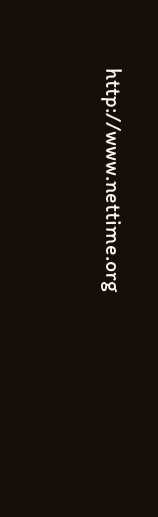http://www.nettime.org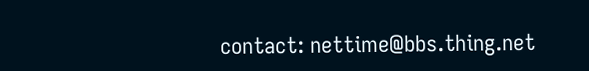contact: nettime@bbs.thing.net